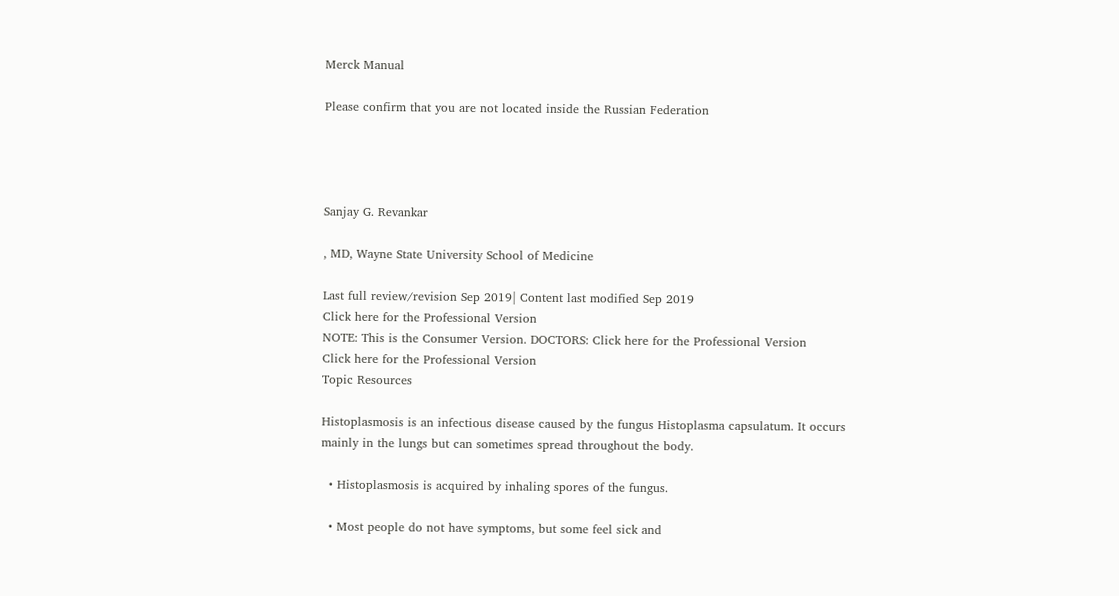Merck Manual

Please confirm that you are not located inside the Russian Federation




Sanjay G. Revankar

, MD, Wayne State University School of Medicine

Last full review/revision Sep 2019| Content last modified Sep 2019
Click here for the Professional Version
NOTE: This is the Consumer Version. DOCTORS: Click here for the Professional Version
Click here for the Professional Version
Topic Resources

Histoplasmosis is an infectious disease caused by the fungus Histoplasma capsulatum. It occurs mainly in the lungs but can sometimes spread throughout the body.

  • Histoplasmosis is acquired by inhaling spores of the fungus.

  • Most people do not have symptoms, but some feel sick and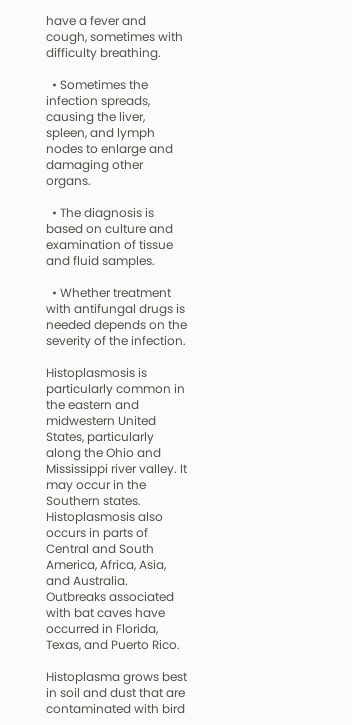have a fever and cough, sometimes with difficulty breathing.

  • Sometimes the infection spreads, causing the liver, spleen, and lymph nodes to enlarge and damaging other organs.

  • The diagnosis is based on culture and examination of tissue and fluid samples.

  • Whether treatment with antifungal drugs is needed depends on the severity of the infection.

Histoplasmosis is particularly common in the eastern and midwestern United States, particularly along the Ohio and Mississippi river valley. It may occur in the Southern states. Histoplasmosis also occurs in parts of Central and South America, Africa, Asia, and Australia. Outbreaks associated with bat caves have occurred in Florida, Texas, and Puerto Rico.

Histoplasma grows best in soil and dust that are contaminated with bird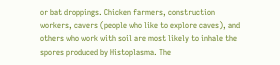or bat droppings. Chicken farmers, construction workers, cavers (people who like to explore caves), and others who work with soil are most likely to inhale the spores produced by Histoplasma. The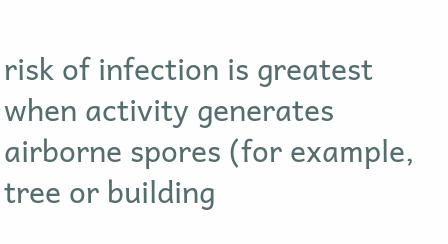risk of infection is greatest when activity generates airborne spores (for example, tree or building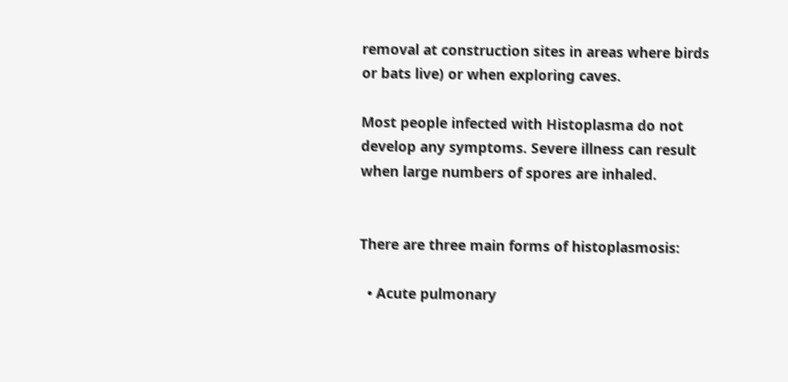removal at construction sites in areas where birds or bats live) or when exploring caves.

Most people infected with Histoplasma do not develop any symptoms. Severe illness can result when large numbers of spores are inhaled.


There are three main forms of histoplasmosis:

  • Acute pulmonary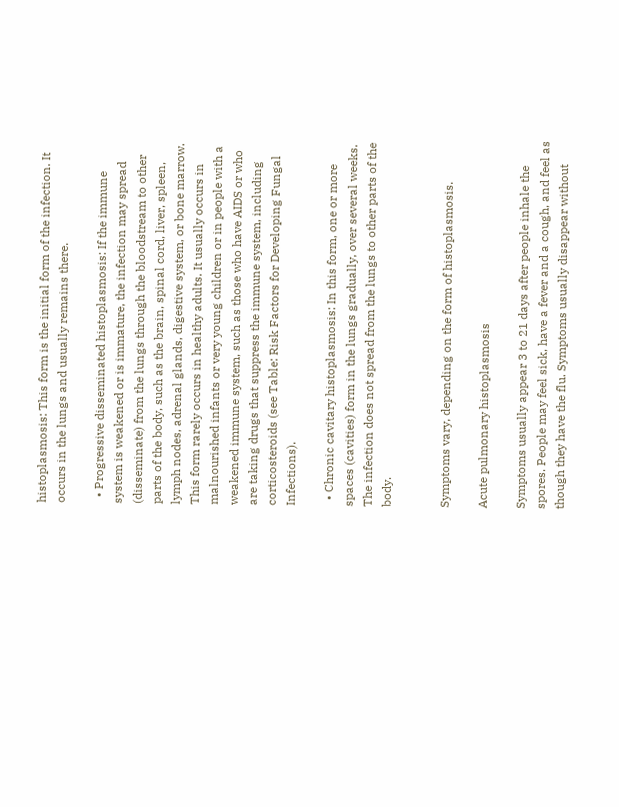histoplasmosis: This form is the initial form of the infection. It occurs in the lungs and usually remains there.

  • Progressive disseminated histoplasmosis: If the immune system is weakened or is immature, the infection may spread (disseminate) from the lungs through the bloodstream to other parts of the body, such as the brain, spinal cord, liver, spleen, lymph nodes, adrenal glands, digestive system, or bone marrow. This form rarely occurs in healthy adults. It usually occurs in malnourished infants or very young children or in people with a weakened immune system, such as those who have AIDS or who are taking drugs that suppress the immune system, including corticosteroids (see Table: Risk Factors for Developing Fungal Infections).

  • Chronic cavitary histoplasmosis: In this form, one or more spaces (cavities) form in the lungs gradually, over several weeks. The infection does not spread from the lungs to other parts of the body.


Symptoms vary, depending on the form of histoplasmosis.

Acute pulmonary histoplasmosis

Symptoms usually appear 3 to 21 days after people inhale the spores. People may feel sick, have a fever and a cough, and feel as though they have the flu. Symptoms usually disappear without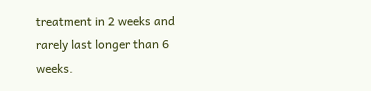treatment in 2 weeks and rarely last longer than 6 weeks.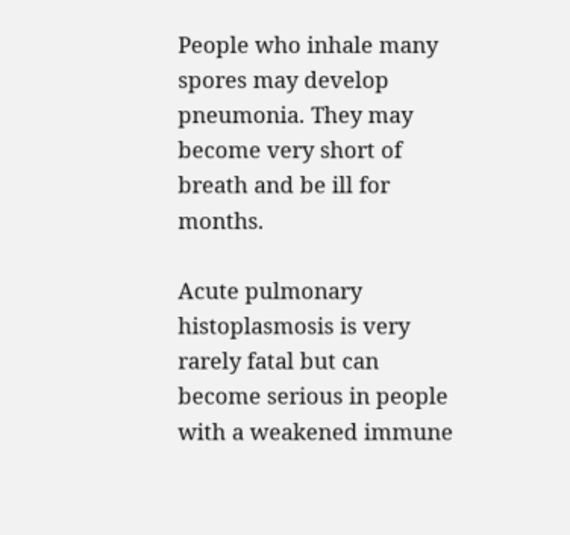People who inhale many spores may develop pneumonia. They may become very short of breath and be ill for months.

Acute pulmonary histoplasmosis is very rarely fatal but can become serious in people with a weakened immune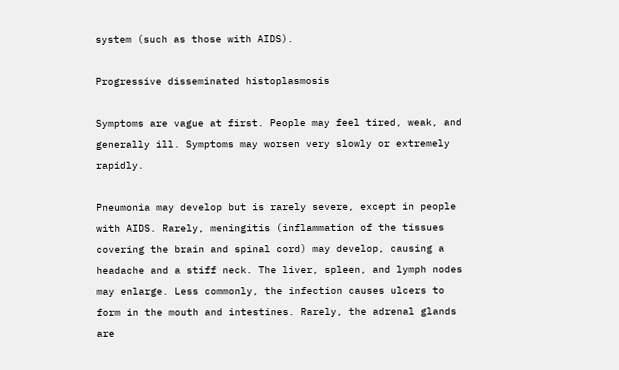system (such as those with AIDS).

Progressive disseminated histoplasmosis

Symptoms are vague at first. People may feel tired, weak, and generally ill. Symptoms may worsen very slowly or extremely rapidly.

Pneumonia may develop but is rarely severe, except in people with AIDS. Rarely, meningitis (inflammation of the tissues covering the brain and spinal cord) may develop, causing a headache and a stiff neck. The liver, spleen, and lymph nodes may enlarge. Less commonly, the infection causes ulcers to form in the mouth and intestines. Rarely, the adrenal glands are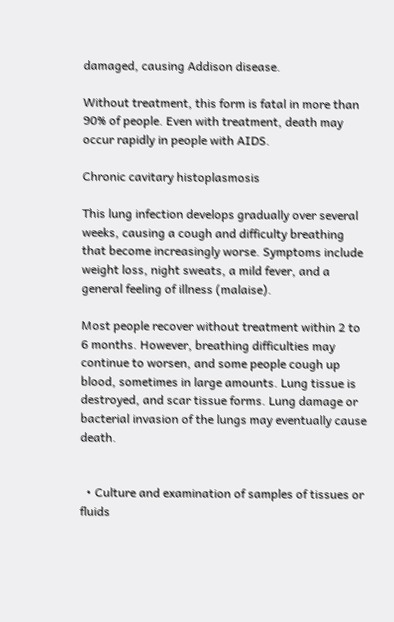damaged, causing Addison disease.

Without treatment, this form is fatal in more than 90% of people. Even with treatment, death may occur rapidly in people with AIDS.

Chronic cavitary histoplasmosis

This lung infection develops gradually over several weeks, causing a cough and difficulty breathing that become increasingly worse. Symptoms include weight loss, night sweats, a mild fever, and a general feeling of illness (malaise).

Most people recover without treatment within 2 to 6 months. However, breathing difficulties may continue to worsen, and some people cough up blood, sometimes in large amounts. Lung tissue is destroyed, and scar tissue forms. Lung damage or bacterial invasion of the lungs may eventually cause death.


  • Culture and examination of samples of tissues or fluids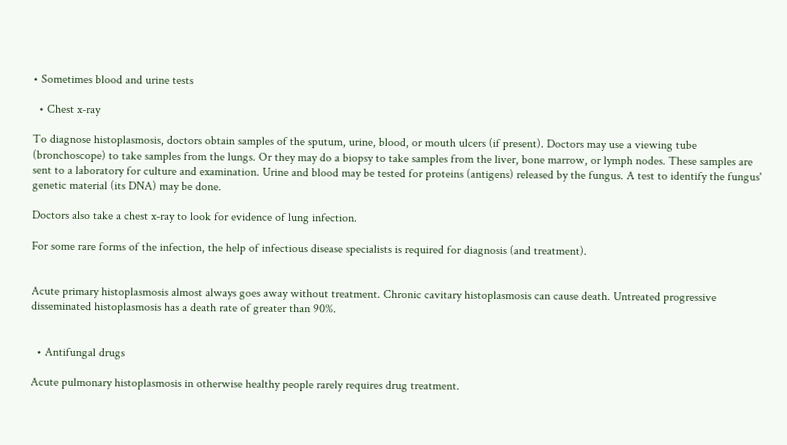• Sometimes blood and urine tests

  • Chest x-ray

To diagnose histoplasmosis, doctors obtain samples of the sputum, urine, blood, or mouth ulcers (if present). Doctors may use a viewing tube (bronchoscope) to take samples from the lungs. Or they may do a biopsy to take samples from the liver, bone marrow, or lymph nodes. These samples are sent to a laboratory for culture and examination. Urine and blood may be tested for proteins (antigens) released by the fungus. A test to identify the fungus' genetic material (its DNA) may be done.

Doctors also take a chest x-ray to look for evidence of lung infection.

For some rare forms of the infection, the help of infectious disease specialists is required for diagnosis (and treatment).


Acute primary histoplasmosis almost always goes away without treatment. Chronic cavitary histoplasmosis can cause death. Untreated progressive disseminated histoplasmosis has a death rate of greater than 90%.


  • Antifungal drugs

Acute pulmonary histoplasmosis in otherwise healthy people rarely requires drug treatment.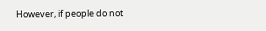However, if people do not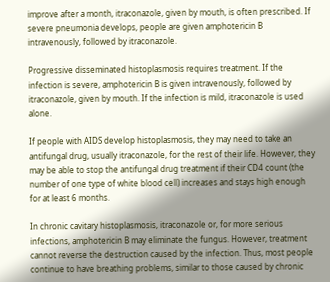improve after a month, itraconazole, given by mouth, is often prescribed. If severe pneumonia develops, people are given amphotericin B intravenously, followed by itraconazole.

Progressive disseminated histoplasmosis requires treatment. If the infection is severe, amphotericin B is given intravenously, followed by itraconazole, given by mouth. If the infection is mild, itraconazole is used alone.

If people with AIDS develop histoplasmosis, they may need to take an antifungal drug, usually itraconazole, for the rest of their life. However, they may be able to stop the antifungal drug treatment if their CD4 count (the number of one type of white blood cell) increases and stays high enough for at least 6 months.

In chronic cavitary histoplasmosis, itraconazole or, for more serious infections, amphotericin B may eliminate the fungus. However, treatment cannot reverse the destruction caused by the infection. Thus, most people continue to have breathing problems, similar to those caused by chronic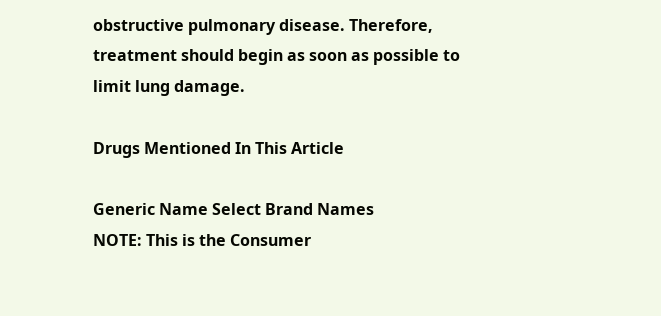obstructive pulmonary disease. Therefore, treatment should begin as soon as possible to limit lung damage.

Drugs Mentioned In This Article

Generic Name Select Brand Names
NOTE: This is the Consumer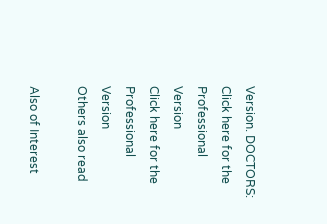Version. DOCTORS: Click here for the Professional Version
Click here for the Professional Version
Others also read

Also of Interest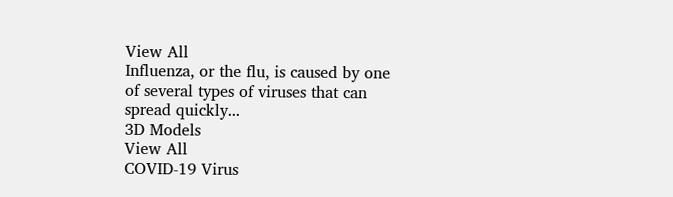View All
Influenza, or the flu, is caused by one of several types of viruses that can spread quickly...
3D Models
View All
COVID-19 Virus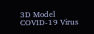3D Model
COVID-19 Virus